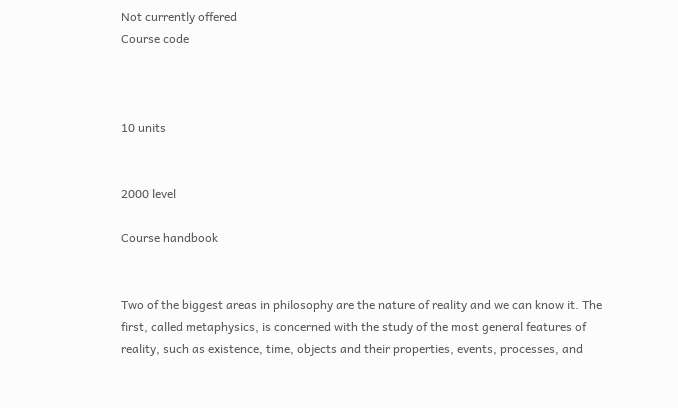Not currently offered
Course code



10 units


2000 level

Course handbook


Two of the biggest areas in philosophy are the nature of reality and we can know it. The first, called metaphysics, is concerned with the study of the most general features of reality, such as existence, time, objects and their properties, events, processes, and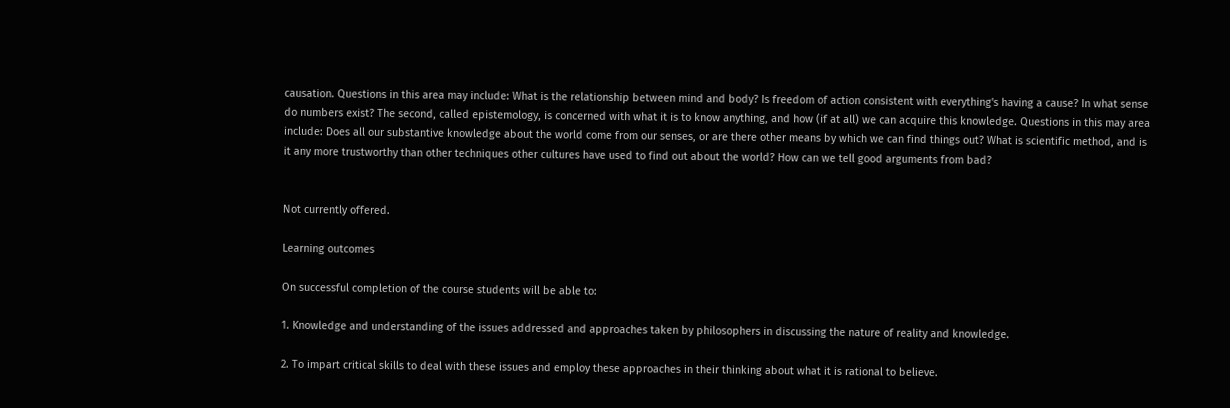causation. Questions in this area may include: What is the relationship between mind and body? Is freedom of action consistent with everything's having a cause? In what sense do numbers exist? The second, called epistemology, is concerned with what it is to know anything, and how (if at all) we can acquire this knowledge. Questions in this may area include: Does all our substantive knowledge about the world come from our senses, or are there other means by which we can find things out? What is scientific method, and is it any more trustworthy than other techniques other cultures have used to find out about the world? How can we tell good arguments from bad?


Not currently offered.

Learning outcomes

On successful completion of the course students will be able to:

1. Knowledge and understanding of the issues addressed and approaches taken by philosophers in discussing the nature of reality and knowledge.

2. To impart critical skills to deal with these issues and employ these approaches in their thinking about what it is rational to believe.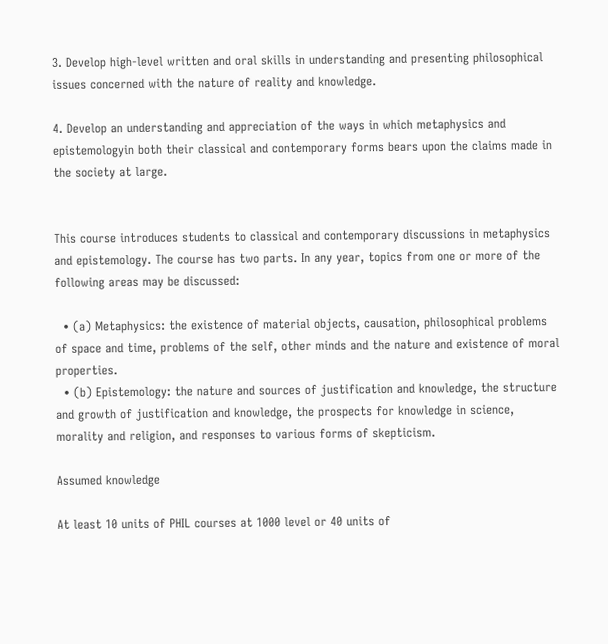3. Develop high-level written and oral skills in understanding and presenting philosophical issues concerned with the nature of reality and knowledge.

4. Develop an understanding and appreciation of the ways in which metaphysics and epistemologyin both their classical and contemporary forms bears upon the claims made in the society at large.


This course introduces students to classical and contemporary discussions in metaphysics and epistemology. The course has two parts. In any year, topics from one or more of the following areas may be discussed:

  • (a) Metaphysics: the existence of material objects, causation, philosophical problems of space and time, problems of the self, other minds and the nature and existence of moral properties.
  • (b) Epistemology: the nature and sources of justification and knowledge, the structure and growth of justification and knowledge, the prospects for knowledge in science, morality and religion, and responses to various forms of skepticism.

Assumed knowledge

At least 10 units of PHIL courses at 1000 level or 40 units of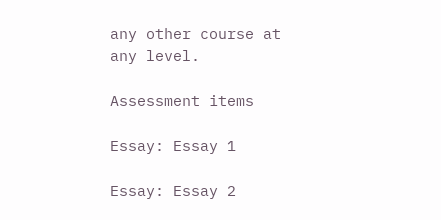any other course at any level.

Assessment items

Essay: Essay 1

Essay: Essay 2